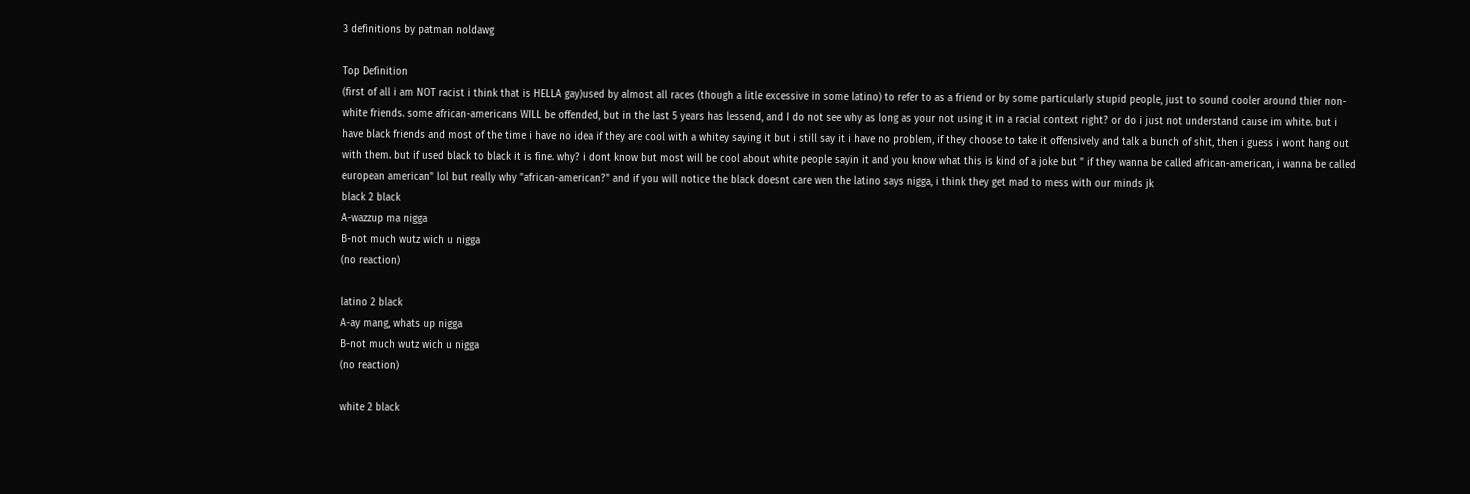3 definitions by patman noldawg

Top Definition
(first of all i am NOT racist i think that is HELLA gay)used by almost all races (though a litle excessive in some latino) to refer to as a friend or by some particularly stupid people, just to sound cooler around thier non-white friends. some african-americans WILL be offended, but in the last 5 years has lessend, and I do not see why as long as your not using it in a racial context right? or do i just not understand cause im white. but i have black friends and most of the time i have no idea if they are cool with a whitey saying it but i still say it i have no problem, if they choose to take it offensively and talk a bunch of shit, then i guess i wont hang out with them. but if used black to black it is fine. why? i dont know but most will be cool about white people sayin it and you know what this is kind of a joke but " if they wanna be called african-american, i wanna be called european american" lol but really why "african-american?" and if you will notice the black doesnt care wen the latino says nigga, i think they get mad to mess with our minds jk
black 2 black
A-wazzup ma nigga
B-not much wutz wich u nigga
(no reaction)

latino 2 black
A-ay mang, whats up nigga
B-not much wutz wich u nigga
(no reaction)

white 2 black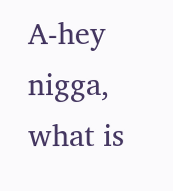A-hey nigga, what is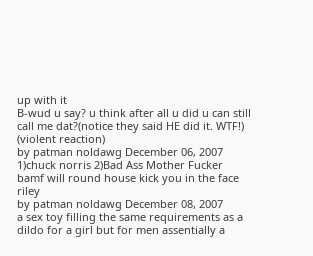up with it
B-wud u say? u think after all u did u can still call me dat?(notice they said HE did it. WTF!)
(violent reaction)
by patman noldawg December 06, 2007
1)chuck norris 2)Bad Ass Mother Fucker
bamf will round house kick you in the face riley
by patman noldawg December 08, 2007
a sex toy filling the same requirements as a dildo for a girl but for men assentially a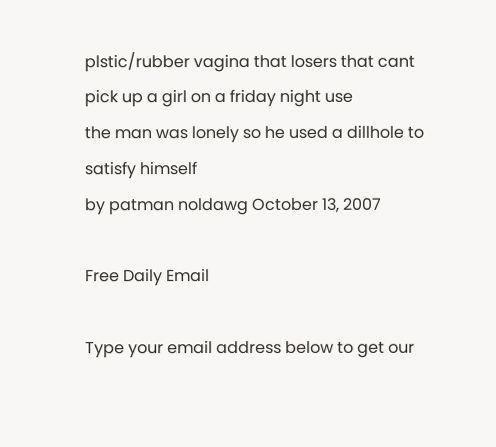plstic/rubber vagina that losers that cant pick up a girl on a friday night use
the man was lonely so he used a dillhole to satisfy himself
by patman noldawg October 13, 2007

Free Daily Email

Type your email address below to get our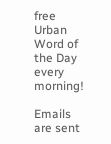free Urban Word of the Day every morning!

Emails are sent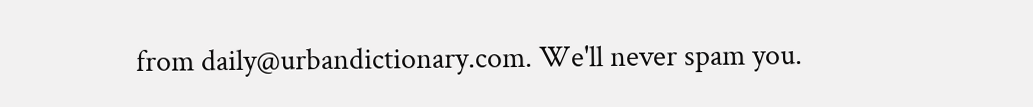from daily@urbandictionary.com. We'll never spam you.